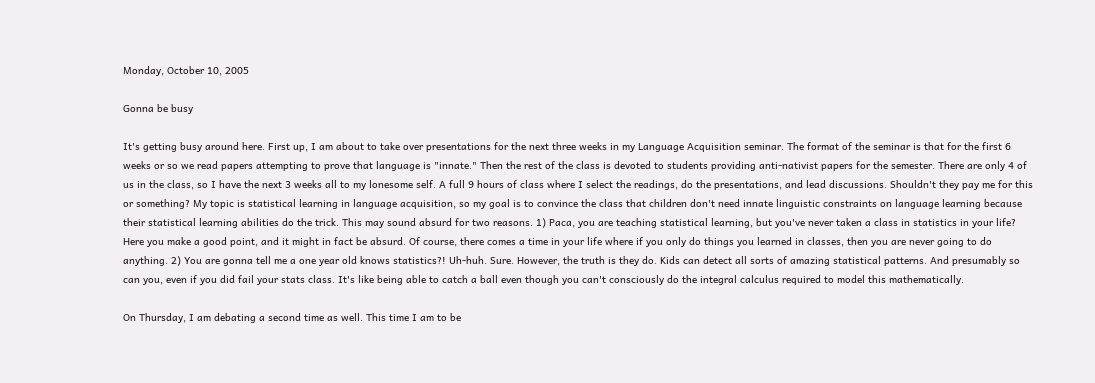Monday, October 10, 2005

Gonna be busy

It's getting busy around here. First up, I am about to take over presentations for the next three weeks in my Language Acquisition seminar. The format of the seminar is that for the first 6 weeks or so we read papers attempting to prove that language is "innate." Then the rest of the class is devoted to students providing anti-nativist papers for the semester. There are only 4 of us in the class, so I have the next 3 weeks all to my lonesome self. A full 9 hours of class where I select the readings, do the presentations, and lead discussions. Shouldn't they pay me for this or something? My topic is statistical learning in language acquisition, so my goal is to convince the class that children don't need innate linguistic constraints on language learning because their statistical learning abilities do the trick. This may sound absurd for two reasons. 1) Paca, you are teaching statistical learning, but you've never taken a class in statistics in your life? Here you make a good point, and it might in fact be absurd. Of course, there comes a time in your life where if you only do things you learned in classes, then you are never going to do anything. 2) You are gonna tell me a one year old knows statistics?! Uh-huh. Sure. However, the truth is they do. Kids can detect all sorts of amazing statistical patterns. And presumably so can you, even if you did fail your stats class. It's like being able to catch a ball even though you can't consciously do the integral calculus required to model this mathematically.

On Thursday, I am debating a second time as well. This time I am to be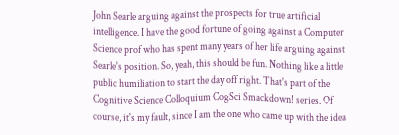John Searle arguing against the prospects for true artificial intelligence. I have the good fortune of going against a Computer Science prof who has spent many years of her life arguing against Searle's position. So, yeah, this should be fun. Nothing like a little public humiliation to start the day off right. That's part of the Cognitive Science Colloquium CogSci Smackdown! series. Of course, it's my fault, since I am the one who came up with the idea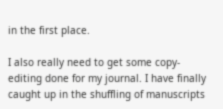in the first place.

I also really need to get some copy-editing done for my journal. I have finally caught up in the shuffling of manuscripts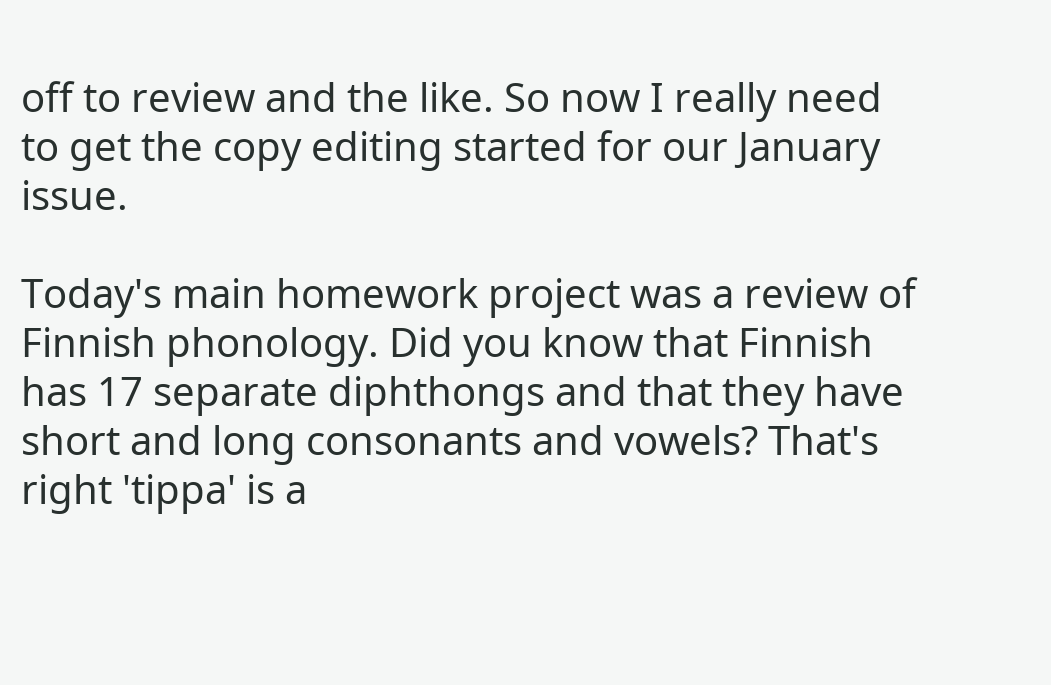off to review and the like. So now I really need to get the copy editing started for our January issue.

Today's main homework project was a review of Finnish phonology. Did you know that Finnish has 17 separate diphthongs and that they have short and long consonants and vowels? That's right 'tippa' is a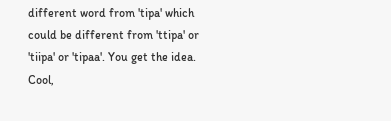different word from 'tipa' which could be different from 'ttipa' or 'tiipa' or 'tipaa'. You get the idea. Cool,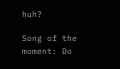huh?

Song of the moment: Do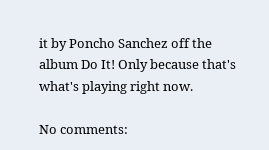it by Poncho Sanchez off the album Do It! Only because that's what's playing right now.

No comments: